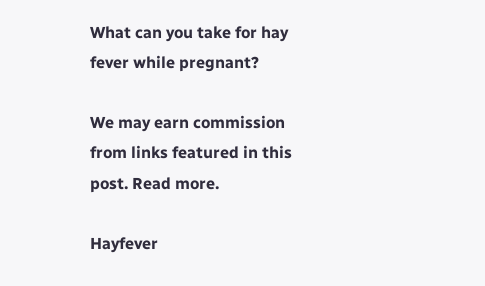What can you take for hay fever while pregnant?

We may earn commission from links featured in this post. Read more.

Hayfever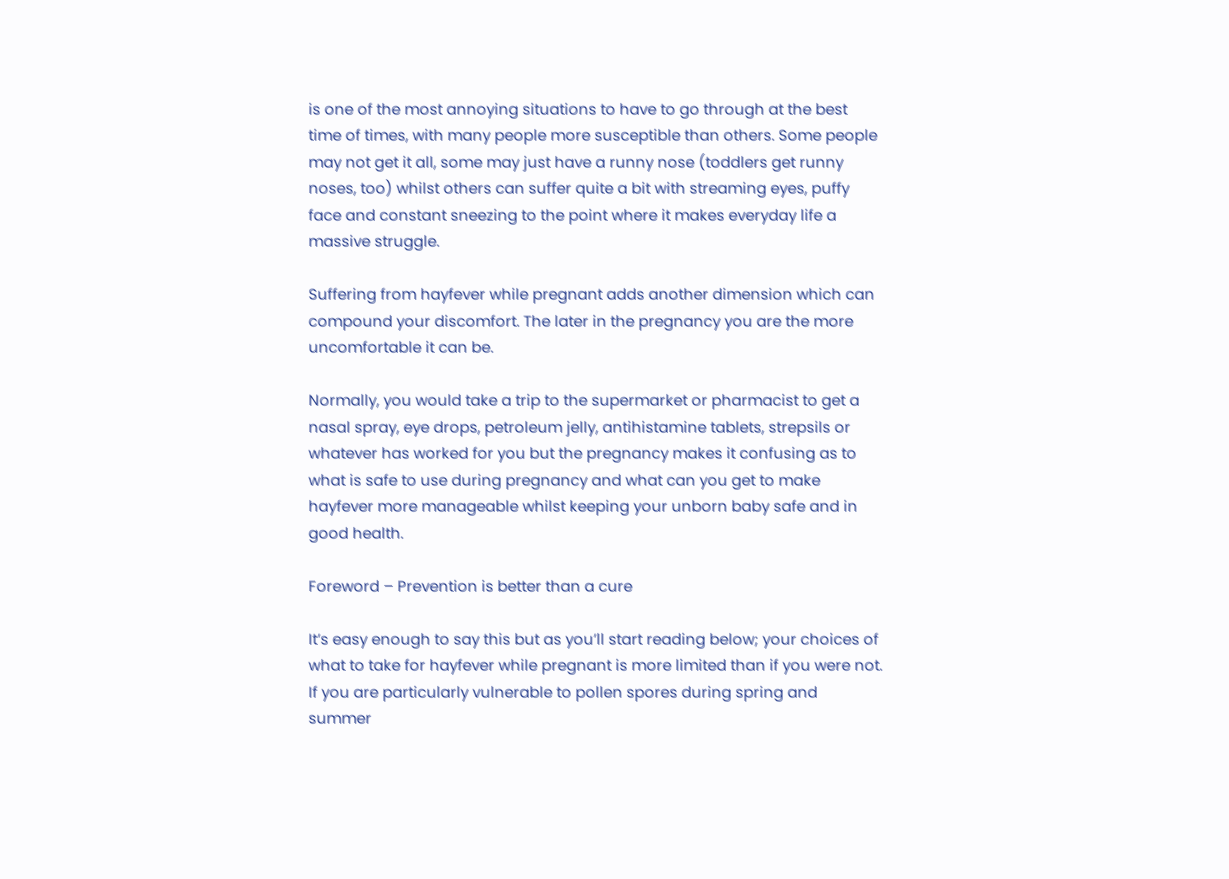is one of the most annoying situations to have to go through at the best time of times, with many people more susceptible than others. Some people may not get it all, some may just have a runny nose (toddlers get runny noses, too) whilst others can suffer quite a bit with streaming eyes, puffy face and constant sneezing to the point where it makes everyday life a massive struggle.

Suffering from hayfever while pregnant adds another dimension which can compound your discomfort. The later in the pregnancy you are the more uncomfortable it can be.

Normally, you would take a trip to the supermarket or pharmacist to get a nasal spray, eye drops, petroleum jelly, antihistamine tablets, strepsils or whatever has worked for you but the pregnancy makes it confusing as to what is safe to use during pregnancy and what can you get to make hayfever more manageable whilst keeping your unborn baby safe and in good health.

Foreword – Prevention is better than a cure

It’s easy enough to say this but as you’ll start reading below; your choices of what to take for hayfever while pregnant is more limited than if you were not. If you are particularly vulnerable to pollen spores during spring and summer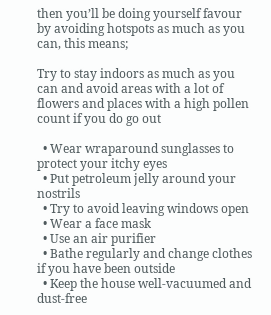then you’ll be doing yourself favour by avoiding hotspots as much as you can, this means;

Try to stay indoors as much as you can and avoid areas with a lot of flowers and places with a high pollen count if you do go out

  • Wear wraparound sunglasses to protect your itchy eyes
  • Put petroleum jelly around your nostrils
  • Try to avoid leaving windows open
  • Wear a face mask
  • Use an air purifier
  • Bathe regularly and change clothes if you have been outside
  • Keep the house well-vacuumed and dust-free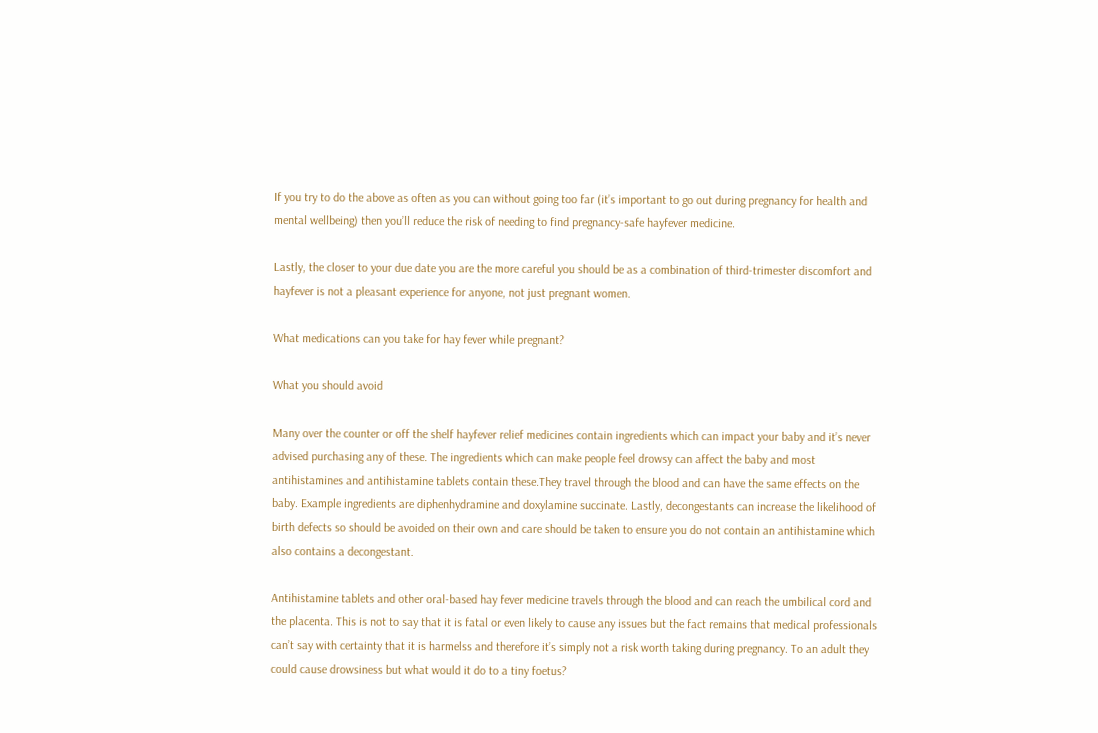If you try to do the above as often as you can without going too far (it’s important to go out during pregnancy for health and mental wellbeing) then you’ll reduce the risk of needing to find pregnancy-safe hayfever medicine.

Lastly, the closer to your due date you are the more careful you should be as a combination of third-trimester discomfort and hayfever is not a pleasant experience for anyone, not just pregnant women.

What medications can you take for hay fever while pregnant?

What you should avoid

Many over the counter or off the shelf hayfever relief medicines contain ingredients which can impact your baby and it’s never advised purchasing any of these. The ingredients which can make people feel drowsy can affect the baby and most antihistamines and antihistamine tablets contain these.They travel through the blood and can have the same effects on the baby. Example ingredients are diphenhydramine and doxylamine succinate. Lastly, decongestants can increase the likelihood of birth defects so should be avoided on their own and care should be taken to ensure you do not contain an antihistamine which also contains a decongestant.

Antihistamine tablets and other oral-based hay fever medicine travels through the blood and can reach the umbilical cord and the placenta. This is not to say that it is fatal or even likely to cause any issues but the fact remains that medical professionals can’t say with certainty that it is harmelss and therefore it’s simply not a risk worth taking during pregnancy. To an adult they could cause drowsiness but what would it do to a tiny foetus?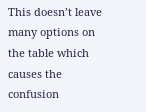This doesn’t leave many options on the table which causes the confusion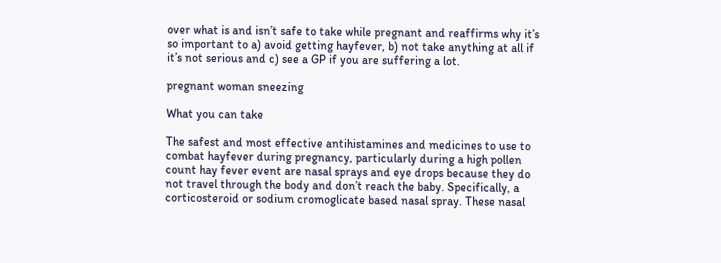over what is and isn’t safe to take while pregnant and reaffirms why it’s so important to a) avoid getting hayfever, b) not take anything at all if it’s not serious and c) see a GP if you are suffering a lot.

pregnant woman sneezing

What you can take

The safest and most effective antihistamines and medicines to use to combat hayfever during pregnancy, particularly during a high pollen count hay fever event are nasal sprays and eye drops because they do not travel through the body and don’t reach the baby. Specifically, a corticosteroid or sodium cromoglicate based nasal spray. These nasal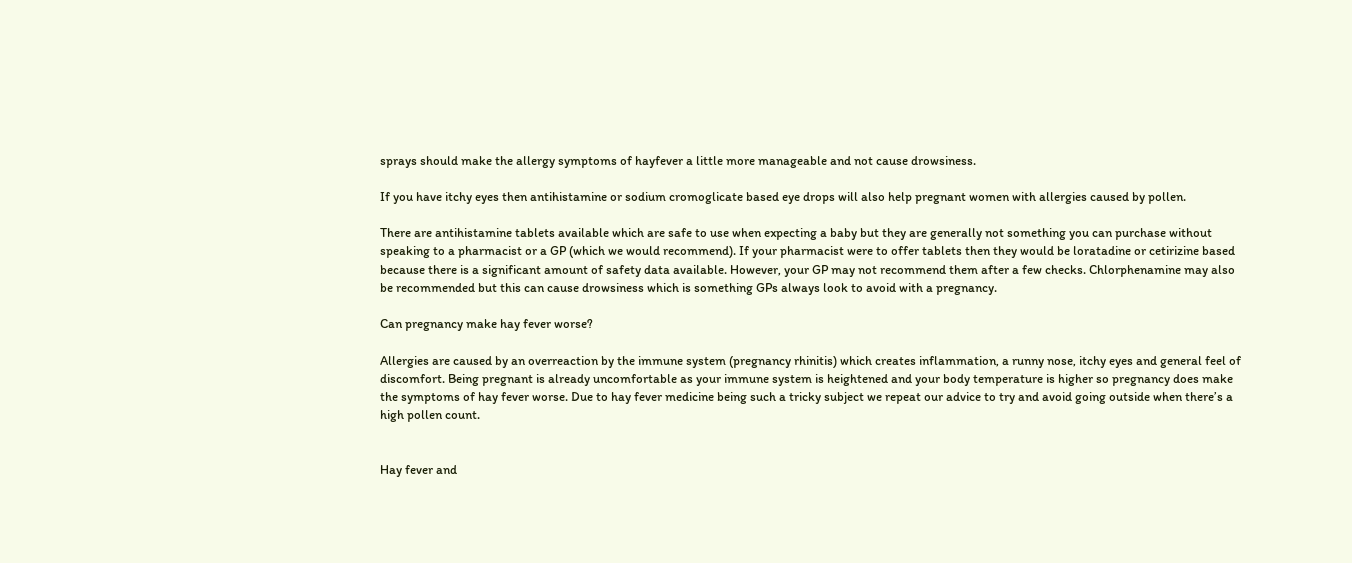sprays should make the allergy symptoms of hayfever a little more manageable and not cause drowsiness.

If you have itchy eyes then antihistamine or sodium cromoglicate based eye drops will also help pregnant women with allergies caused by pollen.

There are antihistamine tablets available which are safe to use when expecting a baby but they are generally not something you can purchase without speaking to a pharmacist or a GP (which we would recommend). If your pharmacist were to offer tablets then they would be loratadine or cetirizine based because there is a significant amount of safety data available. However, your GP may not recommend them after a few checks. Chlorphenamine may also be recommended but this can cause drowsiness which is something GPs always look to avoid with a pregnancy.

Can pregnancy make hay fever worse?

Allergies are caused by an overreaction by the immune system (pregnancy rhinitis) which creates inflammation, a runny nose, itchy eyes and general feel of discomfort. Being pregnant is already uncomfortable as your immune system is heightened and your body temperature is higher so pregnancy does make the symptoms of hay fever worse. Due to hay fever medicine being such a tricky subject we repeat our advice to try and avoid going outside when there’s a high pollen count.


Hay fever and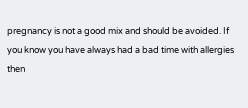pregnancy is not a good mix and should be avoided. If you know you have always had a bad time with allergies then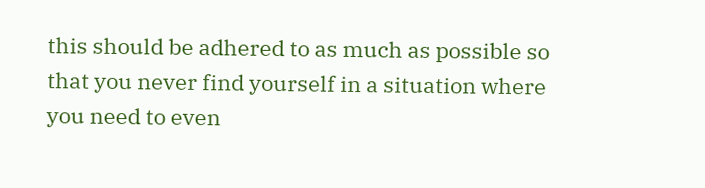this should be adhered to as much as possible so that you never find yourself in a situation where you need to even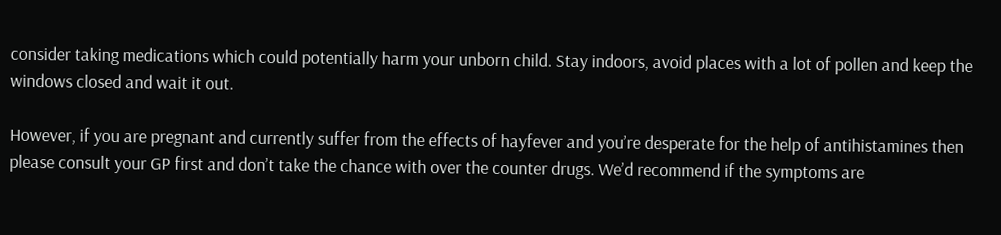consider taking medications which could potentially harm your unborn child. Stay indoors, avoid places with a lot of pollen and keep the windows closed and wait it out.

However, if you are pregnant and currently suffer from the effects of hayfever and you’re desperate for the help of antihistamines then please consult your GP first and don’t take the chance with over the counter drugs. We’d recommend if the symptoms are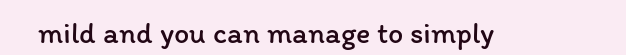mild and you can manage to simply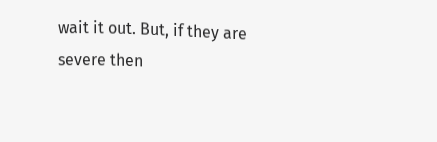wait it out. But, if they are severe then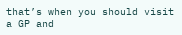that’s when you should visit a GP and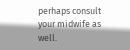perhaps consult your midwife as well.